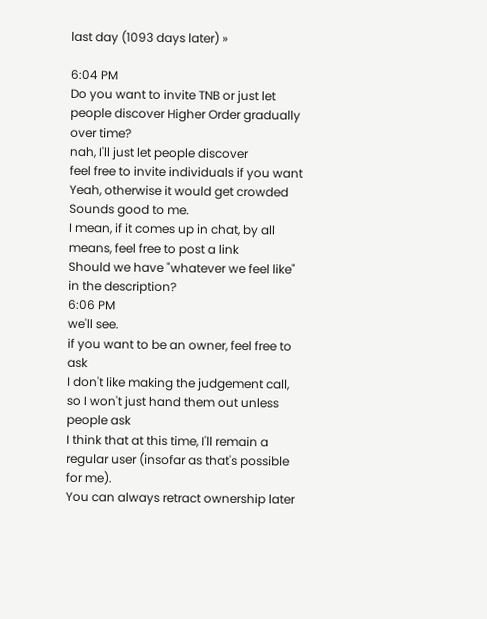last day (1093 days later) »

6:04 PM
Do you want to invite TNB or just let people discover Higher Order gradually over time?
nah, I'll just let people discover
feel free to invite individuals if you want
Yeah, otherwise it would get crowded
Sounds good to me.
I mean, if it comes up in chat, by all means, feel free to post a link
Should we have "whatever we feel like" in the description?
6:06 PM
we'll see.
if you want to be an owner, feel free to ask
I don't like making the judgement call, so I won't just hand them out unless people ask
I think that at this time, I'll remain a regular user (insofar as that's possible for me).
You can always retract ownership later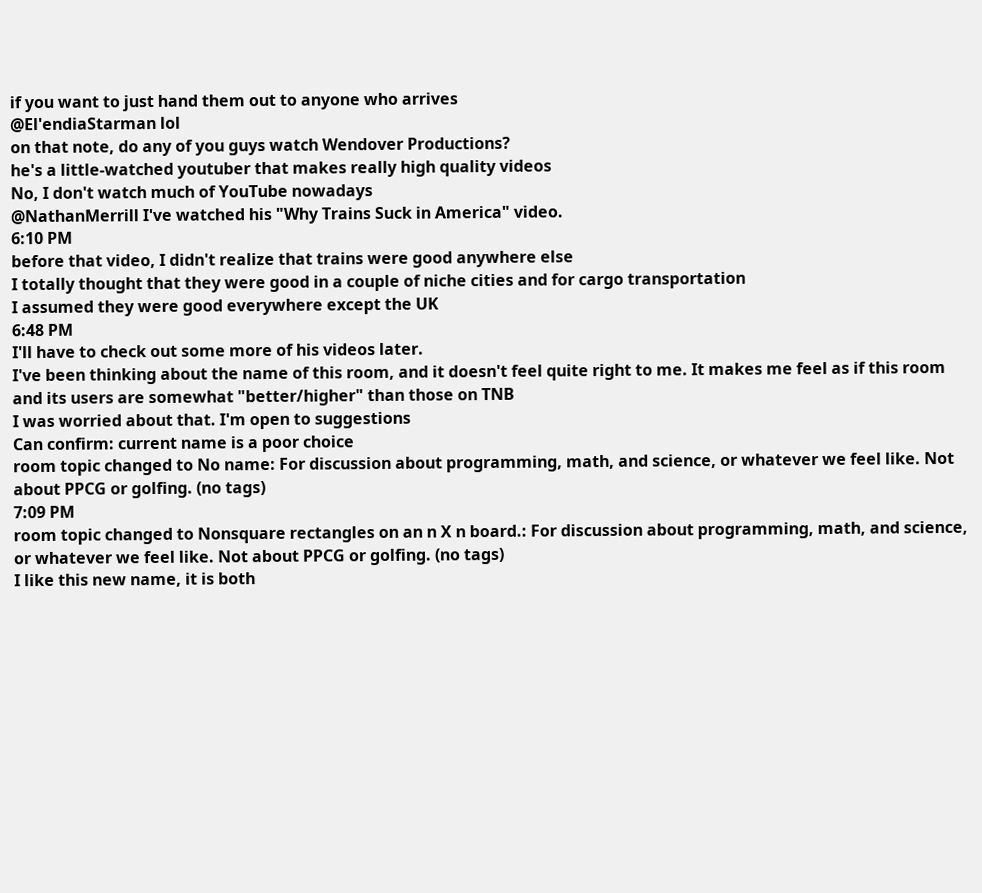if you want to just hand them out to anyone who arrives
@El'endiaStarman lol
on that note, do any of you guys watch Wendover Productions?
he's a little-watched youtuber that makes really high quality videos
No, I don't watch much of YouTube nowadays
@NathanMerrill I've watched his "Why Trains Suck in America" video.
6:10 PM
before that video, I didn't realize that trains were good anywhere else
I totally thought that they were good in a couple of niche cities and for cargo transportation
I assumed they were good everywhere except the UK
6:48 PM
I'll have to check out some more of his videos later.
I've been thinking about the name of this room, and it doesn't feel quite right to me. It makes me feel as if this room and its users are somewhat "better/higher" than those on TNB
I was worried about that. I'm open to suggestions
Can confirm: current name is a poor choice
room topic changed to No name: For discussion about programming, math, and science, or whatever we feel like. Not about PPCG or golfing. (no tags)
7:09 PM
room topic changed to Nonsquare rectangles on an n X n board.: For discussion about programming, math, and science, or whatever we feel like. Not about PPCG or golfing. (no tags)
I like this new name, it is both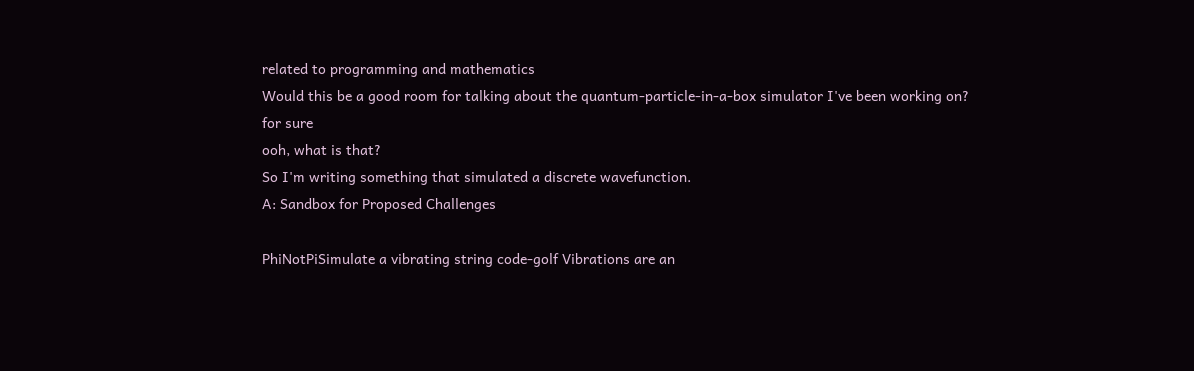related to programming and mathematics
Would this be a good room for talking about the quantum-particle-in-a-box simulator I've been working on?
for sure
ooh, what is that?
So I'm writing something that simulated a discrete wavefunction.
A: Sandbox for Proposed Challenges

PhiNotPiSimulate a vibrating string code-golf Vibrations are an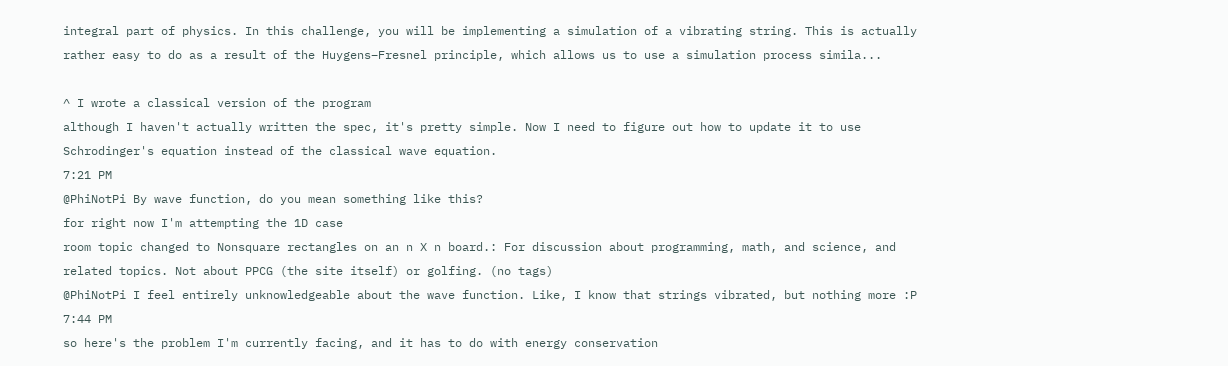integral part of physics. In this challenge, you will be implementing a simulation of a vibrating string. This is actually rather easy to do as a result of the Huygens–Fresnel principle, which allows us to use a simulation process simila...

^ I wrote a classical version of the program
although I haven't actually written the spec, it's pretty simple. Now I need to figure out how to update it to use Schrodinger's equation instead of the classical wave equation.
7:21 PM
@PhiNotPi By wave function, do you mean something like this?
for right now I'm attempting the 1D case
room topic changed to Nonsquare rectangles on an n X n board.: For discussion about programming, math, and science, and related topics. Not about PPCG (the site itself) or golfing. (no tags)
@PhiNotPi I feel entirely unknowledgeable about the wave function. Like, I know that strings vibrated, but nothing more :P
7:44 PM
so here's the problem I'm currently facing, and it has to do with energy conservation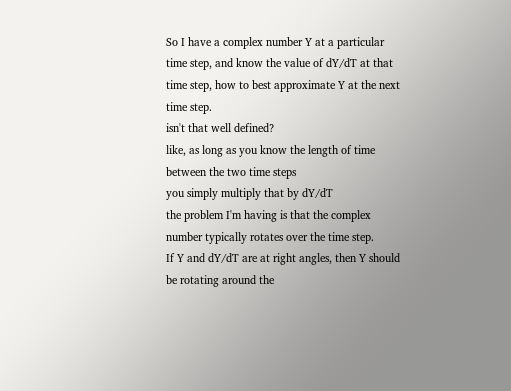So I have a complex number Y at a particular time step, and know the value of dY/dT at that time step, how to best approximate Y at the next time step.
isn't that well defined?
like, as long as you know the length of time between the two time steps
you simply multiply that by dY/dT
the problem I'm having is that the complex number typically rotates over the time step.
If Y and dY/dT are at right angles, then Y should be rotating around the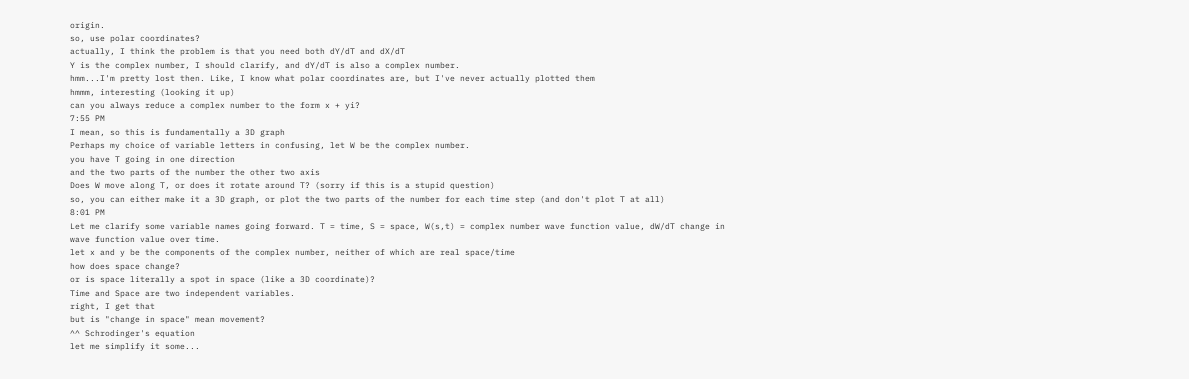origin.
so, use polar coordinates?
actually, I think the problem is that you need both dY/dT and dX/dT
Y is the complex number, I should clarify, and dY/dT is also a complex number.
hmm...I'm pretty lost then. Like, I know what polar coordinates are, but I've never actually plotted them
hmmm, interesting (looking it up)
can you always reduce a complex number to the form x + yi?
7:55 PM
I mean, so this is fundamentally a 3D graph
Perhaps my choice of variable letters in confusing, let W be the complex number.
you have T going in one direction
and the two parts of the number the other two axis
Does W move along T, or does it rotate around T? (sorry if this is a stupid question)
so, you can either make it a 3D graph, or plot the two parts of the number for each time step (and don't plot T at all)
8:01 PM
Let me clarify some variable names going forward. T = time, S = space, W(s,t) = complex number wave function value, dW/dT change in wave function value over time.
let x and y be the components of the complex number, neither of which are real space/time
how does space change?
or is space literally a spot in space (like a 3D coordinate)?
Time and Space are two independent variables.
right, I get that
but is "change in space" mean movement?
^^ Schrodinger's equation
let me simplify it some...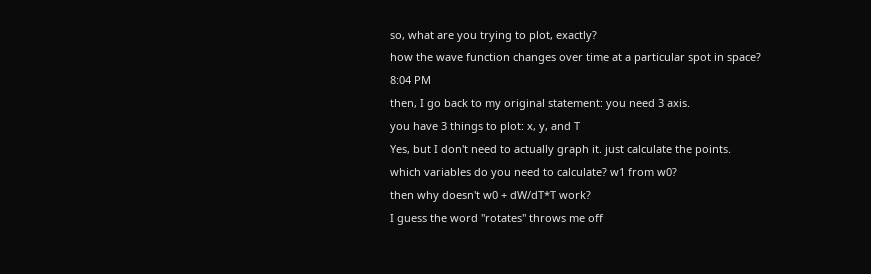so, what are you trying to plot, exactly?
how the wave function changes over time at a particular spot in space?
8:04 PM
then, I go back to my original statement: you need 3 axis.
you have 3 things to plot: x, y, and T
Yes, but I don't need to actually graph it. just calculate the points.
which variables do you need to calculate? w1 from w0?
then why doesn't w0 + dW/dT*T work?
I guess the word "rotates" throws me off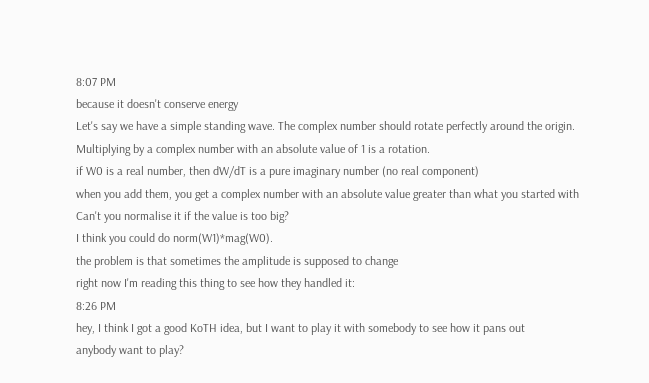8:07 PM
because it doesn't conserve energy
Let's say we have a simple standing wave. The complex number should rotate perfectly around the origin.
Multiplying by a complex number with an absolute value of 1 is a rotation.
if W0 is a real number, then dW/dT is a pure imaginary number (no real component)
when you add them, you get a complex number with an absolute value greater than what you started with
Can't you normalise it if the value is too big?
I think you could do norm(W1)*mag(W0).
the problem is that sometimes the amplitude is supposed to change
right now I'm reading this thing to see how they handled it:
8:26 PM
hey, I think I got a good KoTH idea, but I want to play it with somebody to see how it pans out
anybody want to play?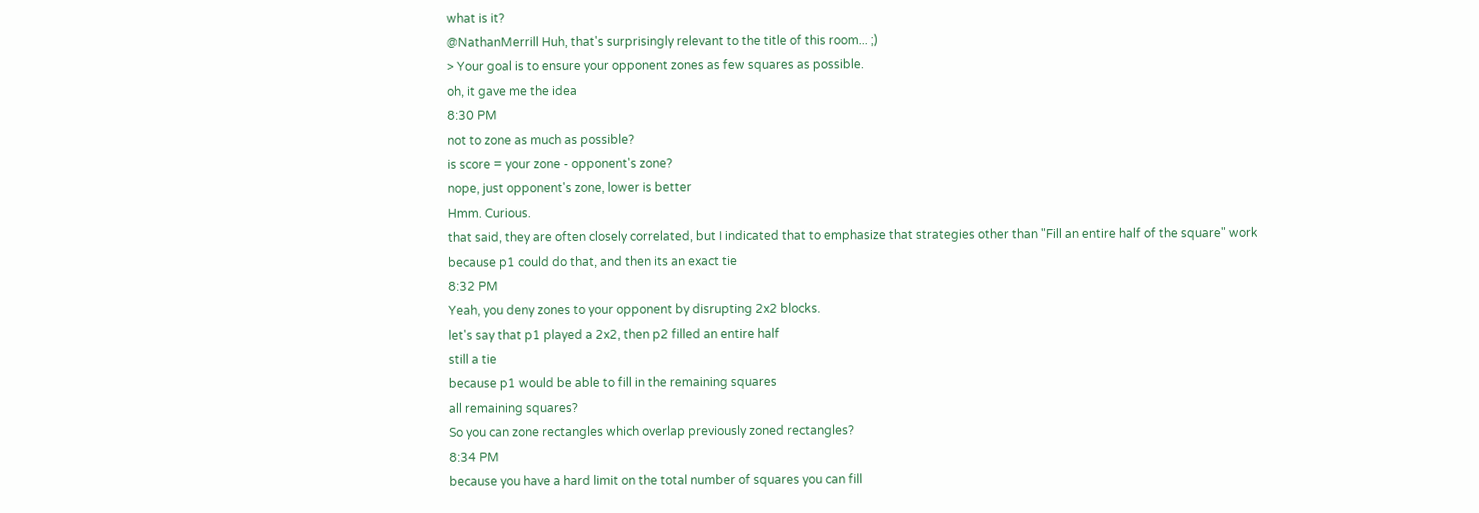what is it?
@NathanMerrill Huh, that's surprisingly relevant to the title of this room... ;)
> Your goal is to ensure your opponent zones as few squares as possible.
oh, it gave me the idea
8:30 PM
not to zone as much as possible?
is score = your zone - opponent's zone?
nope, just opponent's zone, lower is better
Hmm. Curious.
that said, they are often closely correlated, but I indicated that to emphasize that strategies other than "Fill an entire half of the square" work
because p1 could do that, and then its an exact tie
8:32 PM
Yeah, you deny zones to your opponent by disrupting 2x2 blocks.
let's say that p1 played a 2x2, then p2 filled an entire half
still a tie
because p1 would be able to fill in the remaining squares
all remaining squares?
So you can zone rectangles which overlap previously zoned rectangles?
8:34 PM
because you have a hard limit on the total number of squares you can fill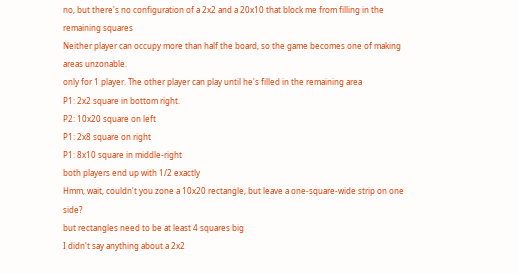no, but there's no configuration of a 2x2 and a 20x10 that block me from filling in the remaining squares
Neither player can occupy more than half the board, so the game becomes one of making areas unzonable.
only for 1 player. The other player can play until he's filled in the remaining area
P1: 2x2 square in bottom right.
P2: 10x20 square on left
P1: 2x8 square on right
P1: 8x10 square in middle-right
both players end up with 1/2 exactly
Hmm, wait, couldn't you zone a 10x20 rectangle, but leave a one-square-wide strip on one side?
but rectangles need to be at least 4 squares big
I didn't say anything about a 2x2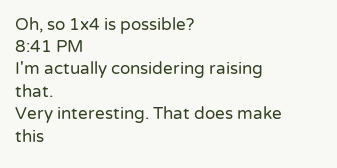Oh, so 1x4 is possible?
8:41 PM
I'm actually considering raising that.
Very interesting. That does make this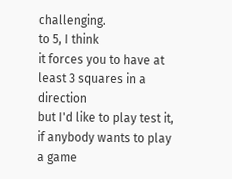challenging.
to 5, I think
it forces you to have at least 3 squares in a direction
but I'd like to play test it, if anybody wants to play a game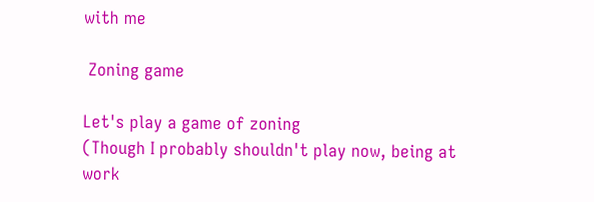with me

 Zoning game

Let's play a game of zoning
(Though I probably shouldn't play now, being at work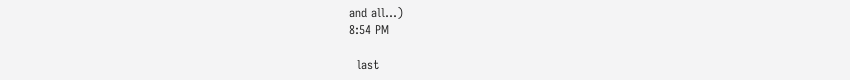and all...)
8:54 PM

  last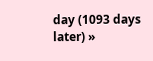day (1093 days later) »